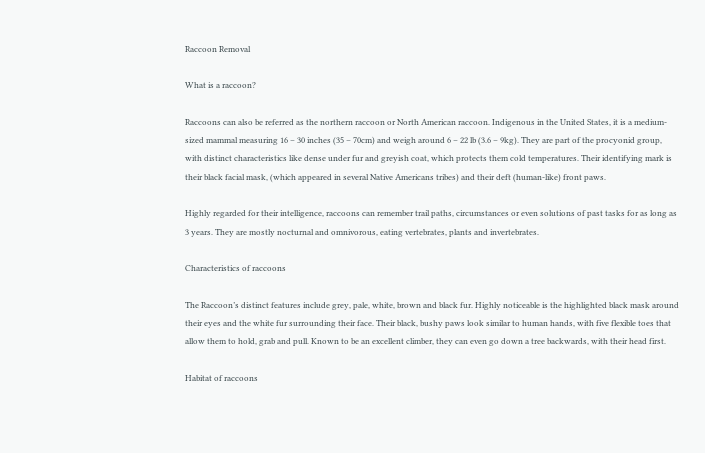Raccoon Removal

What is a raccoon?

Raccoons can also be referred as the northern raccoon or North American raccoon. Indigenous in the United States, it is a medium-sized mammal measuring 16 – 30 inches (35 – 70cm) and weigh around 6 – 22 lb (3.6 – 9kg). They are part of the procyonid group, with distinct characteristics like dense under fur and greyish coat, which protects them cold temperatures. Their identifying mark is their black facial mask, (which appeared in several Native Americans tribes) and their deft (human-like) front paws.

Highly regarded for their intelligence, raccoons can remember trail paths, circumstances or even solutions of past tasks for as long as 3 years. They are mostly nocturnal and omnivorous, eating vertebrates, plants and invertebrates.

Characteristics of raccoons

The Raccoon’s distinct features include grey, pale, white, brown and black fur. Highly noticeable is the highlighted black mask around their eyes and the white fur surrounding their face. Their black, bushy paws look similar to human hands, with five flexible toes that allow them to hold, grab and pull. Known to be an excellent climber, they can even go down a tree backwards, with their head first.

Habitat of raccoons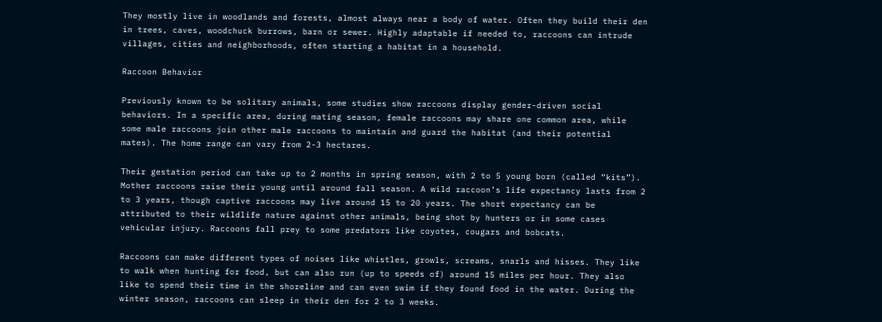They mostly live in woodlands and forests, almost always near a body of water. Often they build their den in trees, caves, woodchuck burrows, barn or sewer. Highly adaptable if needed to, raccoons can intrude villages, cities and neighborhoods, often starting a habitat in a household.

Raccoon Behavior

Previously known to be solitary animals, some studies show raccoons display gender-driven social behaviors. In a specific area, during mating season, female raccoons may share one common area, while some male raccoons join other male raccoons to maintain and guard the habitat (and their potential mates). The home range can vary from 2-3 hectares.

Their gestation period can take up to 2 months in spring season, with 2 to 5 young born (called “kits”). Mother raccoons raise their young until around fall season. A wild raccoon’s life expectancy lasts from 2 to 3 years, though captive raccoons may live around 15 to 20 years. The short expectancy can be attributed to their wildlife nature against other animals, being shot by hunters or in some cases vehicular injury. Raccoons fall prey to some predators like coyotes, cougars and bobcats.

Raccoons can make different types of noises like whistles, growls, screams, snarls and hisses. They like to walk when hunting for food, but can also run (up to speeds of) around 15 miles per hour. They also like to spend their time in the shoreline and can even swim if they found food in the water. During the winter season, raccoons can sleep in their den for 2 to 3 weeks.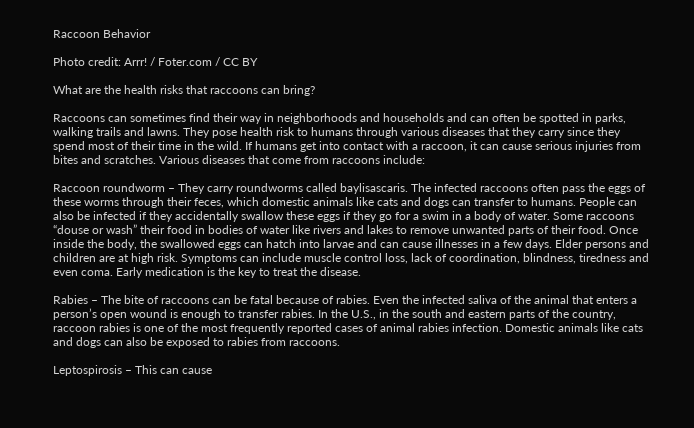Raccoon Behavior

Photo credit: Arrr! / Foter.com / CC BY

What are the health risks that raccoons can bring?

Raccoons can sometimes find their way in neighborhoods and households and can often be spotted in parks, walking trails and lawns. They pose health risk to humans through various diseases that they carry since they spend most of their time in the wild. If humans get into contact with a raccoon, it can cause serious injuries from bites and scratches. Various diseases that come from raccoons include:

Raccoon roundworm – They carry roundworms called baylisascaris. The infected raccoons often pass the eggs of these worms through their feces, which domestic animals like cats and dogs can transfer to humans. People can also be infected if they accidentally swallow these eggs if they go for a swim in a body of water. Some raccoons “douse or wash” their food in bodies of water like rivers and lakes to remove unwanted parts of their food. Once inside the body, the swallowed eggs can hatch into larvae and can cause illnesses in a few days. Elder persons and children are at high risk. Symptoms can include muscle control loss, lack of coordination, blindness, tiredness and even coma. Early medication is the key to treat the disease.

Rabies – The bite of raccoons can be fatal because of rabies. Even the infected saliva of the animal that enters a person’s open wound is enough to transfer rabies. In the U.S., in the south and eastern parts of the country, raccoon rabies is one of the most frequently reported cases of animal rabies infection. Domestic animals like cats and dogs can also be exposed to rabies from raccoons.

Leptospirosis – This can cause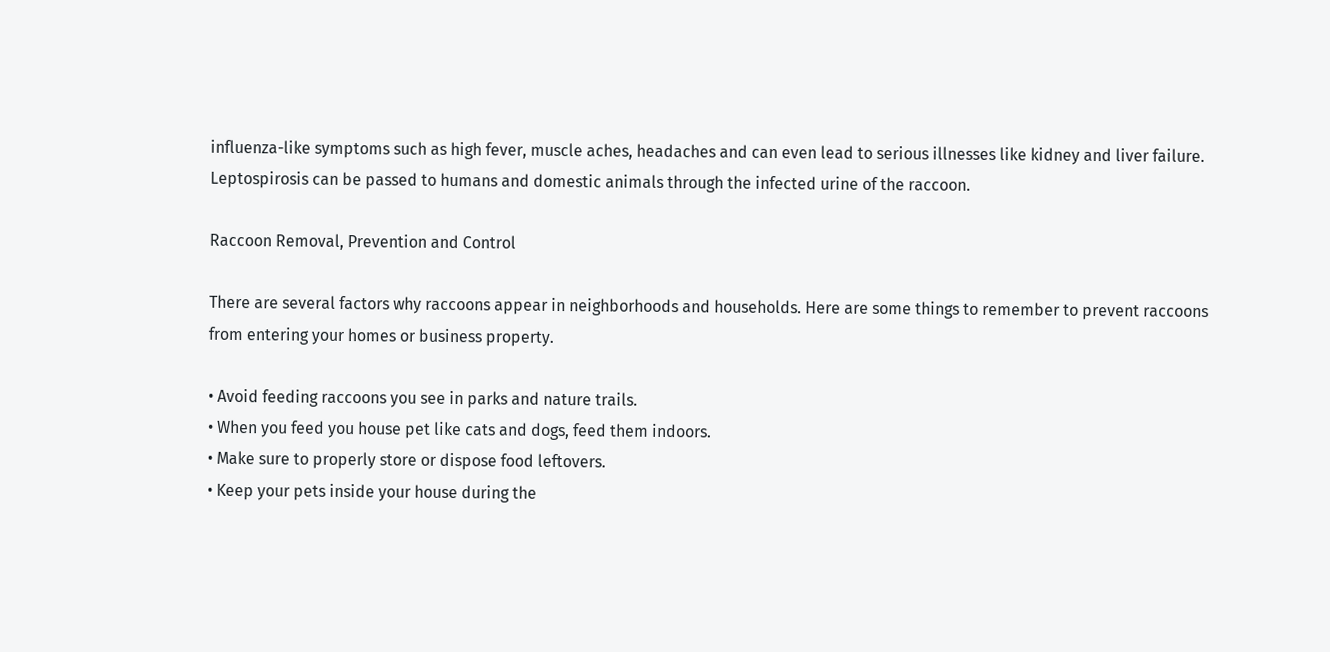influenza-like symptoms such as high fever, muscle aches, headaches and can even lead to serious illnesses like kidney and liver failure. Leptospirosis can be passed to humans and domestic animals through the infected urine of the raccoon.

Raccoon Removal, Prevention and Control

There are several factors why raccoons appear in neighborhoods and households. Here are some things to remember to prevent raccoons from entering your homes or business property.

• Avoid feeding raccoons you see in parks and nature trails.
• When you feed you house pet like cats and dogs, feed them indoors.
• Make sure to properly store or dispose food leftovers.
• Keep your pets inside your house during the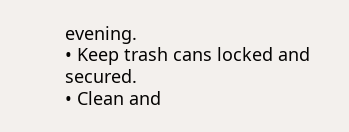evening.
• Keep trash cans locked and secured.
• Clean and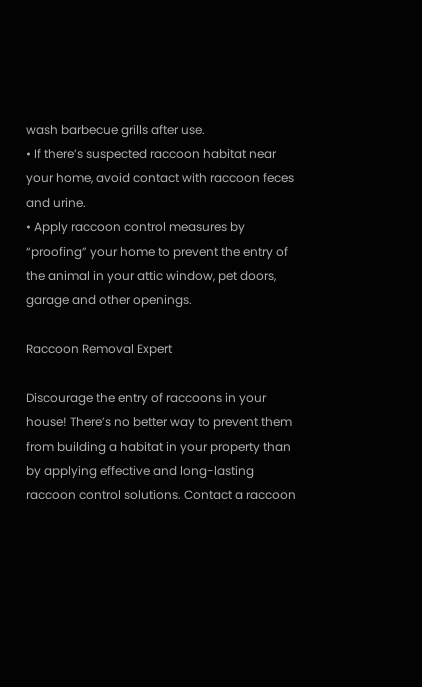wash barbecue grills after use.
• If there’s suspected raccoon habitat near your home, avoid contact with raccoon feces and urine.
• Apply raccoon control measures by “proofing” your home to prevent the entry of the animal in your attic window, pet doors, garage and other openings.

Raccoon Removal Expert

Discourage the entry of raccoons in your house! There’s no better way to prevent them from building a habitat in your property than by applying effective and long-lasting raccoon control solutions. Contact a raccoon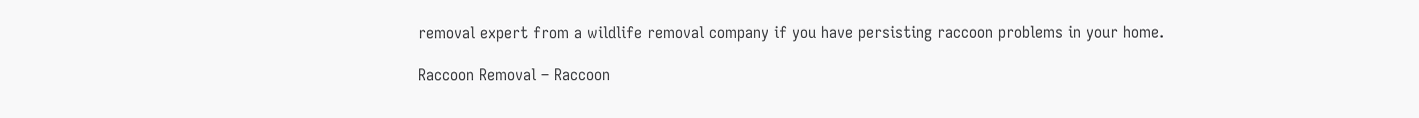removal expert from a wildlife removal company if you have persisting raccoon problems in your home.

Raccoon Removal – Raccoon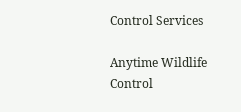Control Services

Anytime Wildlife Control